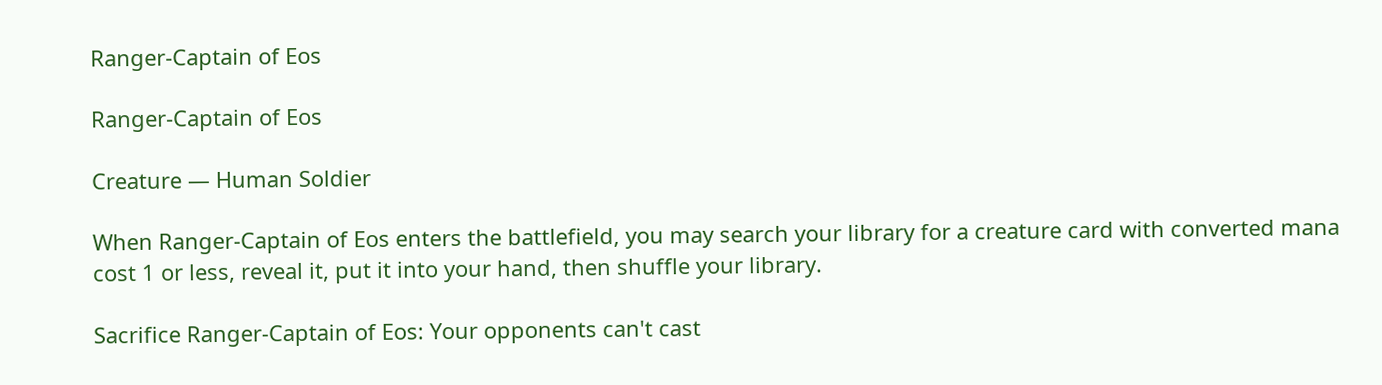Ranger-Captain of Eos

Ranger-Captain of Eos

Creature — Human Soldier

When Ranger-Captain of Eos enters the battlefield, you may search your library for a creature card with converted mana cost 1 or less, reveal it, put it into your hand, then shuffle your library.

Sacrifice Ranger-Captain of Eos: Your opponents can't cast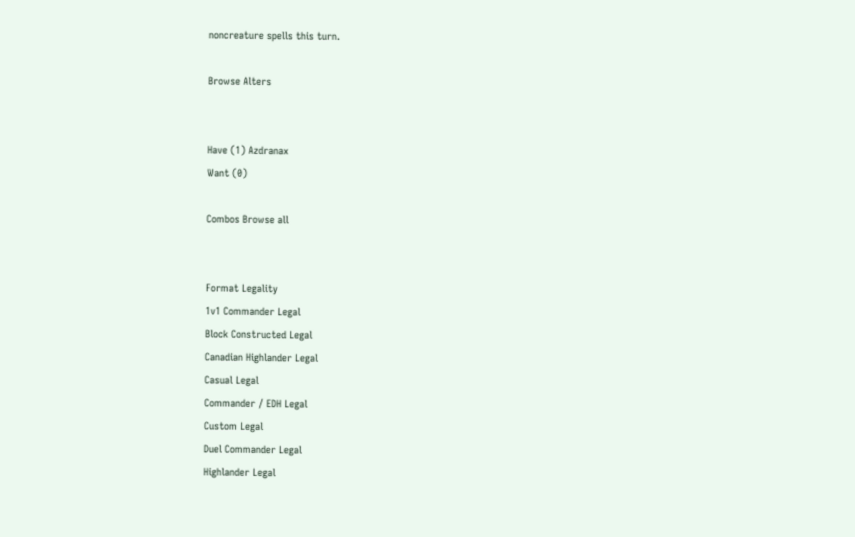noncreature spells this turn.

Browse Alters


Have (1) Azdranax
Want (0)

Combos Browse all


Format Legality
1v1 Commander Legal
Block Constructed Legal
Canadian Highlander Legal
Casual Legal
Commander / EDH Legal
Custom Legal
Duel Commander Legal
Highlander Legal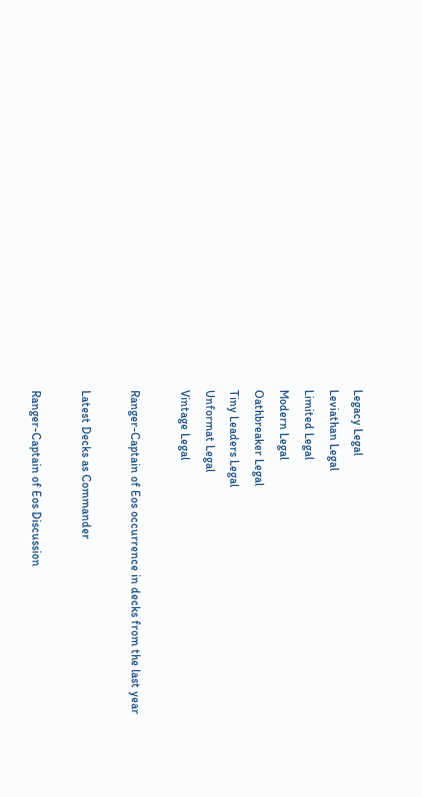Legacy Legal
Leviathan Legal
Limited Legal
Modern Legal
Oathbreaker Legal
Tiny Leaders Legal
Unformat Legal
Vintage Legal

Ranger-Captain of Eos occurrence in decks from the last year

Latest Decks as Commander

Ranger-Captain of Eos Discussion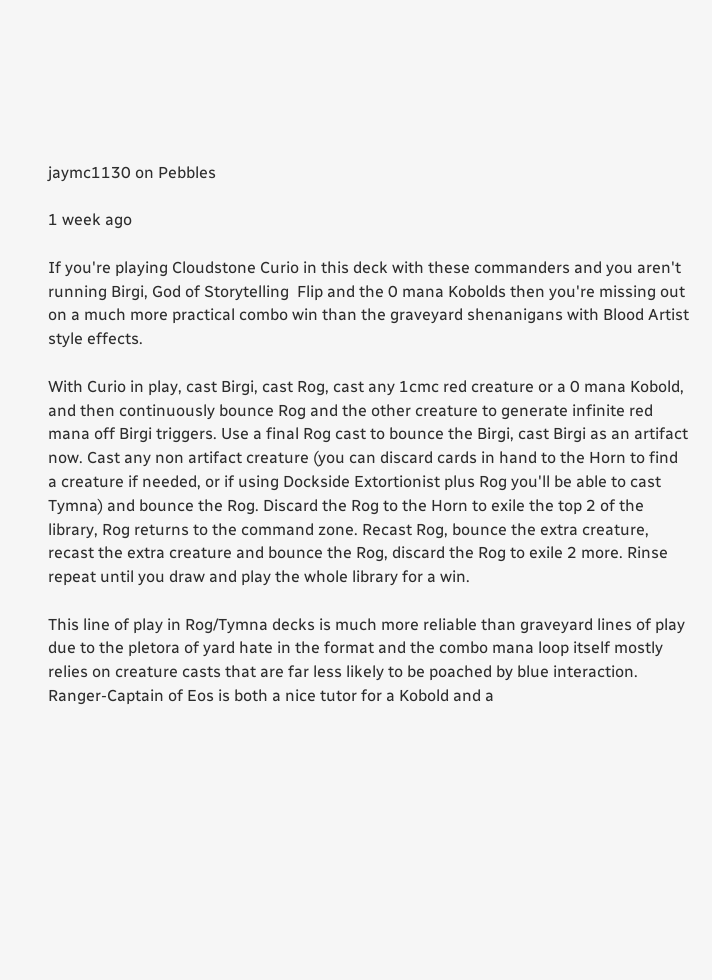jaymc1130 on Pebbles

1 week ago

If you're playing Cloudstone Curio in this deck with these commanders and you aren't running Birgi, God of Storytelling  Flip and the 0 mana Kobolds then you're missing out on a much more practical combo win than the graveyard shenanigans with Blood Artist style effects.

With Curio in play, cast Birgi, cast Rog, cast any 1cmc red creature or a 0 mana Kobold, and then continuously bounce Rog and the other creature to generate infinite red mana off Birgi triggers. Use a final Rog cast to bounce the Birgi, cast Birgi as an artifact now. Cast any non artifact creature (you can discard cards in hand to the Horn to find a creature if needed, or if using Dockside Extortionist plus Rog you'll be able to cast Tymna) and bounce the Rog. Discard the Rog to the Horn to exile the top 2 of the library, Rog returns to the command zone. Recast Rog, bounce the extra creature, recast the extra creature and bounce the Rog, discard the Rog to exile 2 more. Rinse repeat until you draw and play the whole library for a win.

This line of play in Rog/Tymna decks is much more reliable than graveyard lines of play due to the pletora of yard hate in the format and the combo mana loop itself mostly relies on creature casts that are far less likely to be poached by blue interaction. Ranger-Captain of Eos is both a nice tutor for a Kobold and a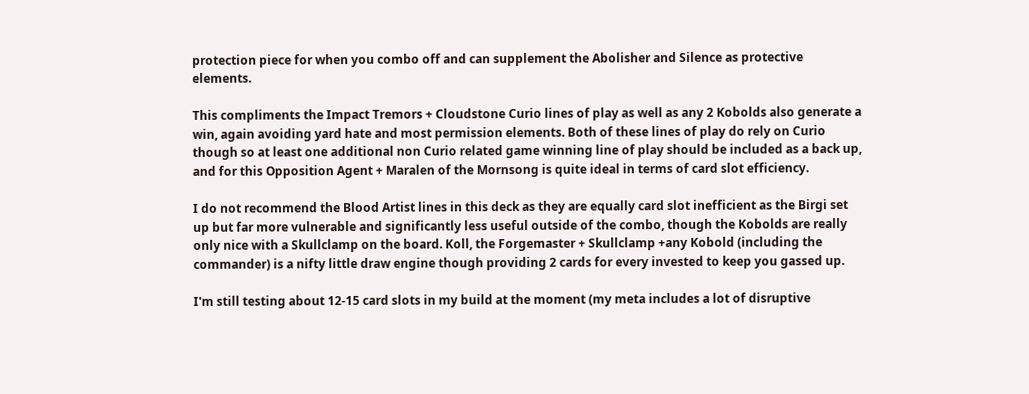protection piece for when you combo off and can supplement the Abolisher and Silence as protective elements.

This compliments the Impact Tremors + Cloudstone Curio lines of play as well as any 2 Kobolds also generate a win, again avoiding yard hate and most permission elements. Both of these lines of play do rely on Curio though so at least one additional non Curio related game winning line of play should be included as a back up, and for this Opposition Agent + Maralen of the Mornsong is quite ideal in terms of card slot efficiency.

I do not recommend the Blood Artist lines in this deck as they are equally card slot inefficient as the Birgi set up but far more vulnerable and significantly less useful outside of the combo, though the Kobolds are really only nice with a Skullclamp on the board. Koll, the Forgemaster + Skullclamp +any Kobold (including the commander) is a nifty little draw engine though providing 2 cards for every invested to keep you gassed up.

I'm still testing about 12-15 card slots in my build at the moment (my meta includes a lot of disruptive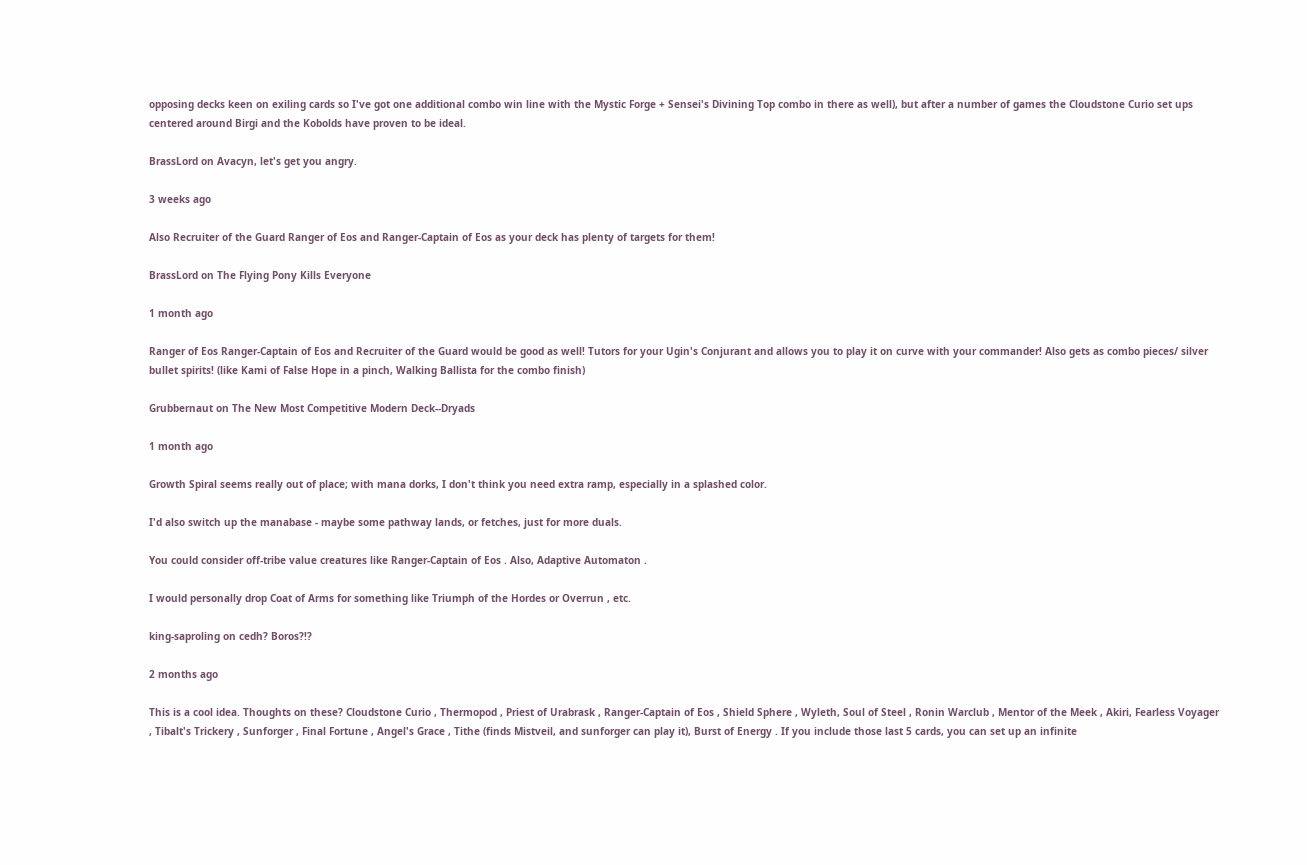opposing decks keen on exiling cards so I've got one additional combo win line with the Mystic Forge + Sensei's Divining Top combo in there as well), but after a number of games the Cloudstone Curio set ups centered around Birgi and the Kobolds have proven to be ideal.

BrassLord on Avacyn, let's get you angry.

3 weeks ago

Also Recruiter of the Guard Ranger of Eos and Ranger-Captain of Eos as your deck has plenty of targets for them!

BrassLord on The Flying Pony Kills Everyone

1 month ago

Ranger of Eos Ranger-Captain of Eos and Recruiter of the Guard would be good as well! Tutors for your Ugin's Conjurant and allows you to play it on curve with your commander! Also gets as combo pieces/ silver bullet spirits! (like Kami of False Hope in a pinch, Walking Ballista for the combo finish)

Grubbernaut on The New Most Competitive Modern Deck--Dryads

1 month ago

Growth Spiral seems really out of place; with mana dorks, I don't think you need extra ramp, especially in a splashed color.

I'd also switch up the manabase - maybe some pathway lands, or fetches, just for more duals.

You could consider off-tribe value creatures like Ranger-Captain of Eos . Also, Adaptive Automaton .

I would personally drop Coat of Arms for something like Triumph of the Hordes or Overrun , etc.

king-saproling on cedh? Boros?!?

2 months ago

This is a cool idea. Thoughts on these? Cloudstone Curio , Thermopod , Priest of Urabrask , Ranger-Captain of Eos , Shield Sphere , Wyleth, Soul of Steel , Ronin Warclub , Mentor of the Meek , Akiri, Fearless Voyager , Tibalt's Trickery , Sunforger , Final Fortune , Angel's Grace , Tithe (finds Mistveil, and sunforger can play it), Burst of Energy . If you include those last 5 cards, you can set up an infinite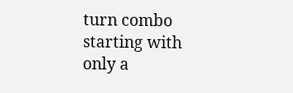turn combo starting with only a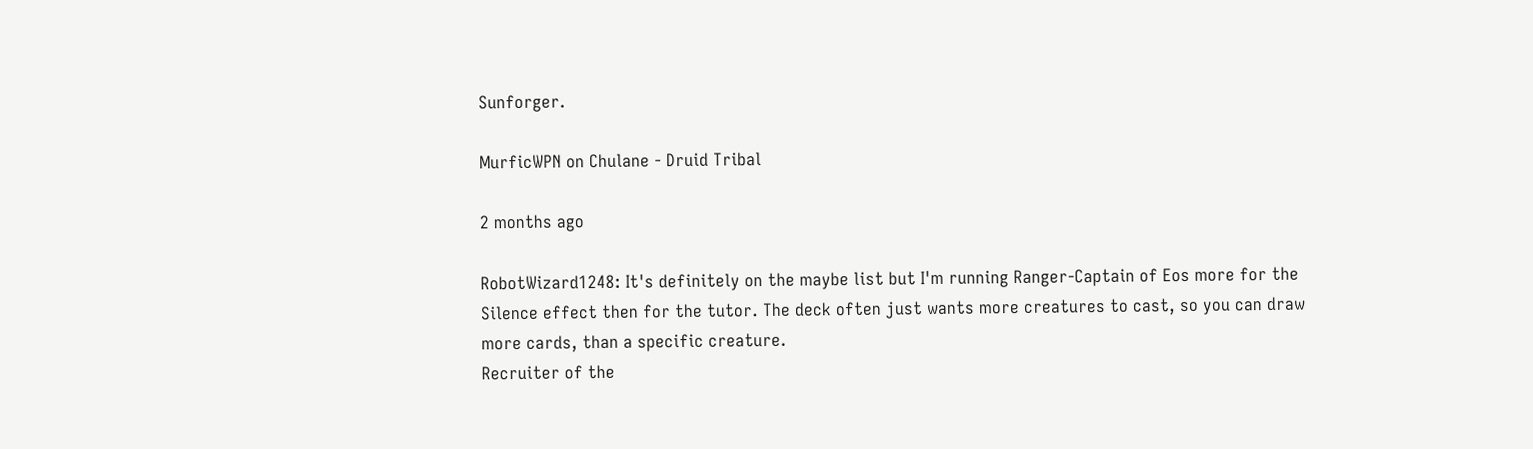Sunforger.

MurficWPN on Chulane - Druid Tribal

2 months ago

RobotWizard1248: It's definitely on the maybe list but I'm running Ranger-Captain of Eos more for the Silence effect then for the tutor. The deck often just wants more creatures to cast, so you can draw more cards, than a specific creature.
Recruiter of the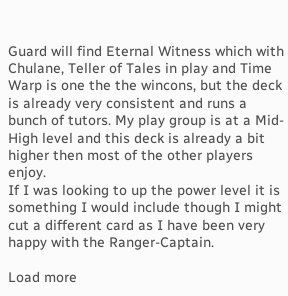Guard will find Eternal Witness which with Chulane, Teller of Tales in play and Time Warp is one the the wincons, but the deck is already very consistent and runs a bunch of tutors. My play group is at a Mid-High level and this deck is already a bit higher then most of the other players enjoy.
If I was looking to up the power level it is something I would include though I might cut a different card as I have been very happy with the Ranger-Captain.

Load more